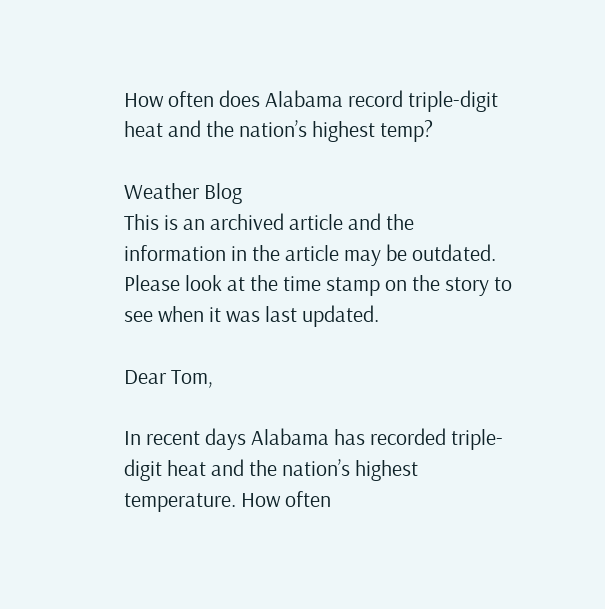How often does Alabama record triple-digit heat and the nation’s highest temp?

Weather Blog
This is an archived article and the information in the article may be outdated. Please look at the time stamp on the story to see when it was last updated.

Dear Tom,

In recent days Alabama has recorded triple-digit heat and the nation’s highest temperature. How often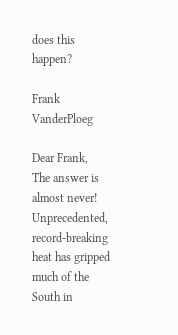does this happen?

Frank VanderPloeg

Dear Frank,
The answer is almost never! Unprecedented, record-breaking heat has gripped much of the South in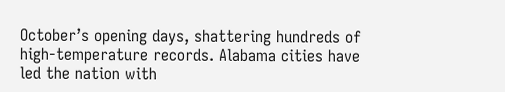October’s opening days, shattering hundreds of high-temperature records. Alabama cities have led the nation with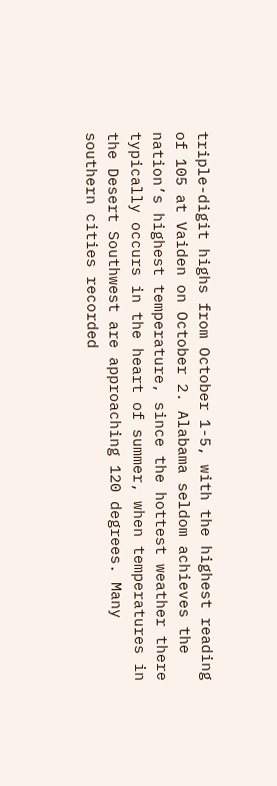triple-digit highs from October 1-5, with the highest reading of 105 at Vaiden on October 2. Alabama seldom achieves the nation’s highest temperature, since the hottest weather there typically occurs in the heart of summer, when temperatures in the Desert Southwest are approaching 120 degrees. Many southern cities recorded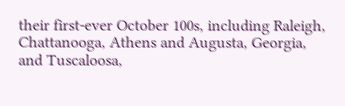their first-ever October 100s, including Raleigh, Chattanooga, Athens and Augusta, Georgia, and Tuscaloosa,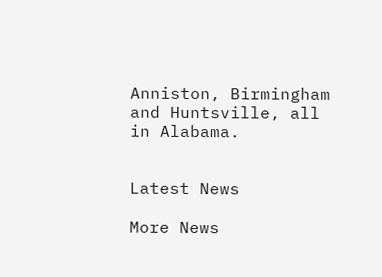Anniston, Birmingham and Huntsville, all in Alabama.


Latest News

More News